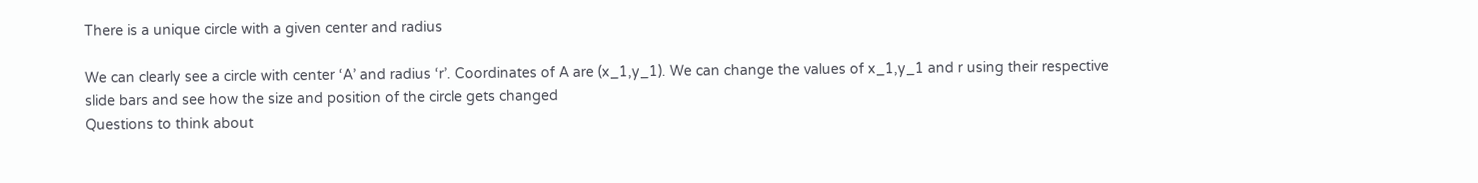There is a unique circle with a given center and radius

We can clearly see a circle with center ‘A’ and radius ‘r’. Coordinates of A are (x_1,y_1). We can change the values of x_1,y_1 and r using their respective slide bars and see how the size and position of the circle gets changed
Questions to think about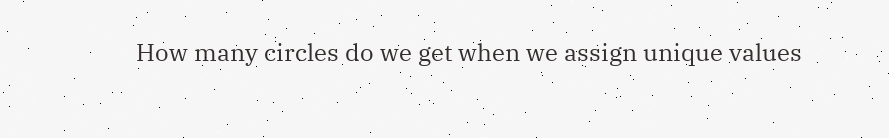How many circles do we get when we assign unique values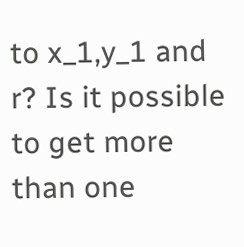to x_1,y_1 and r? Is it possible to get more than one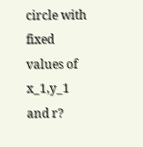circle with fixed values of x_1,y_1 and r?